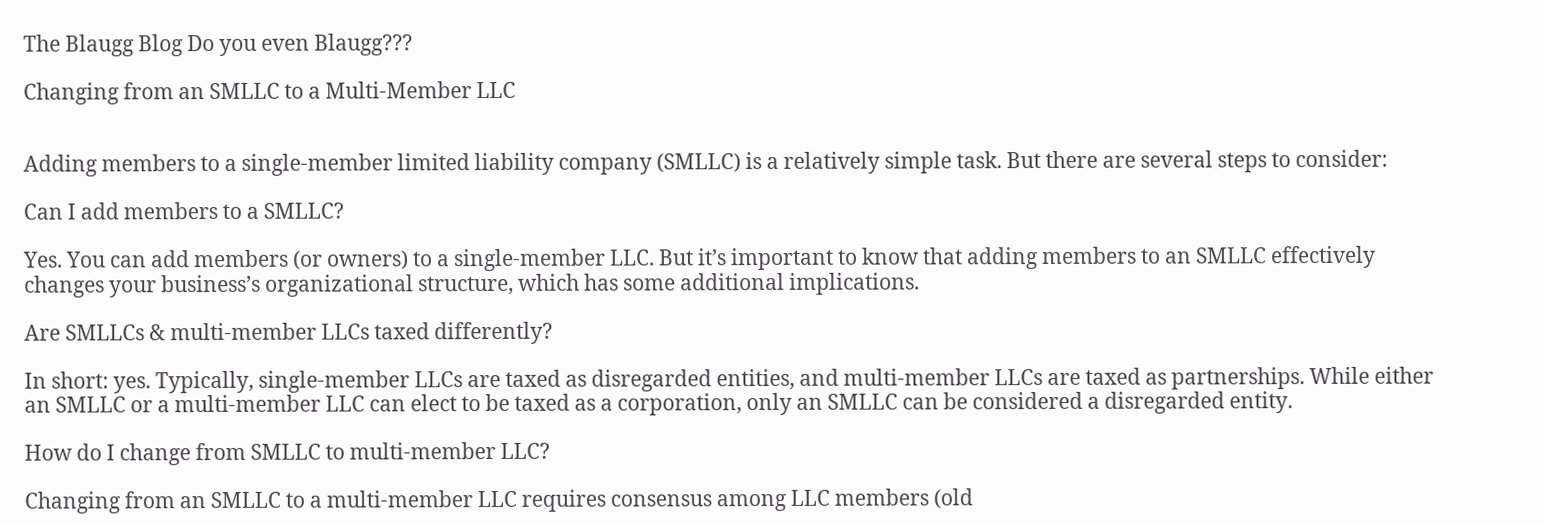The Blaugg Blog Do you even Blaugg???

Changing from an SMLLC to a Multi-Member LLC


Adding members to a single-member limited liability company (SMLLC) is a relatively simple task. But there are several steps to consider:

Can I add members to a SMLLC?

Yes. You can add members (or owners) to a single-member LLC. But it’s important to know that adding members to an SMLLC effectively changes your business’s organizational structure, which has some additional implications.

Are SMLLCs & multi-member LLCs taxed differently?

In short: yes. Typically, single-member LLCs are taxed as disregarded entities, and multi-member LLCs are taxed as partnerships. While either an SMLLC or a multi-member LLC can elect to be taxed as a corporation, only an SMLLC can be considered a disregarded entity.

How do I change from SMLLC to multi-member LLC?

Changing from an SMLLC to a multi-member LLC requires consensus among LLC members (old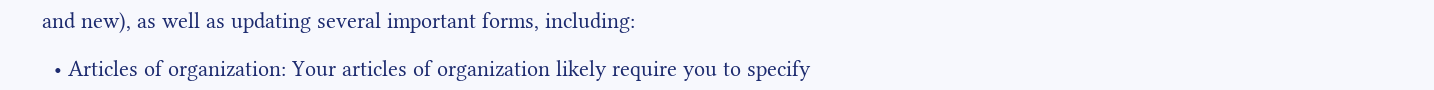and new), as well as updating several important forms, including:

  • Articles of organization: Your articles of organization likely require you to specify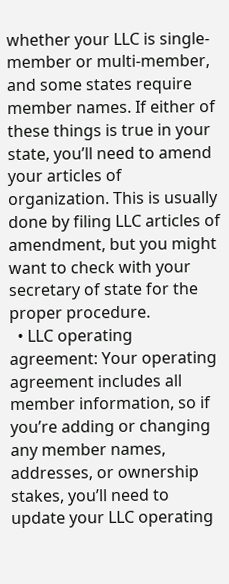whether your LLC is single-member or multi-member, and some states require member names. If either of these things is true in your state, you’ll need to amend your articles of organization. This is usually done by filing LLC articles of amendment, but you might want to check with your secretary of state for the proper procedure.
  • LLC operating agreement: Your operating agreement includes all member information, so if you’re adding or changing any member names, addresses, or ownership stakes, you’ll need to update your LLC operating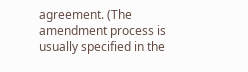agreement. (The amendment process is usually specified in the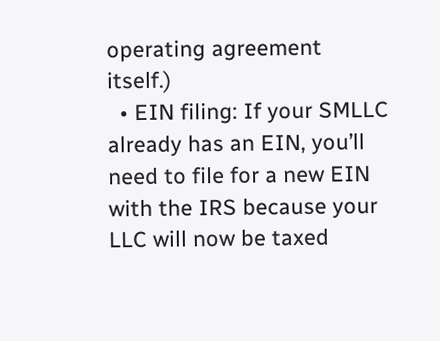operating agreement itself.)
  • EIN filing: If your SMLLC already has an EIN, you’ll need to file for a new EIN with the IRS because your LLC will now be taxed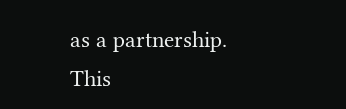as a partnership.
This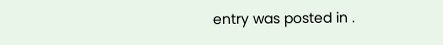entry was posted in .